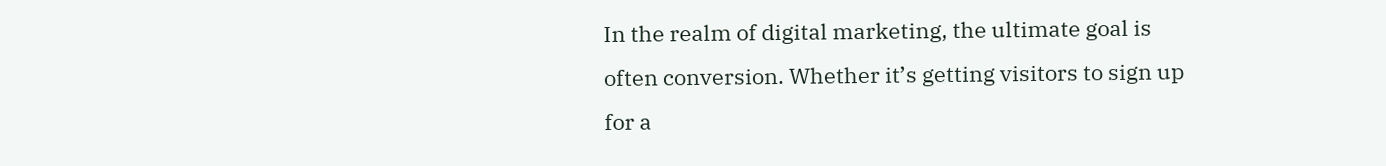In the realm of digital marketing, the ultimate goal is often conversion. Whether it’s getting visitors to sign up for a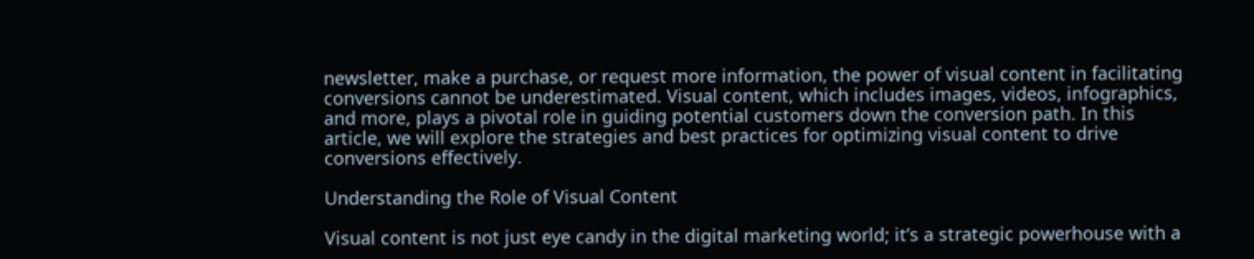newsletter, make a purchase, or request more information, the power of visual content in facilitating conversions cannot be underestimated. Visual content, which includes images, videos, infographics, and more, plays a pivotal role in guiding potential customers down the conversion path. In this article, we will explore the strategies and best practices for optimizing visual content to drive conversions effectively.

Understanding the Role of Visual Content

Visual content is not just eye candy in the digital marketing world; it’s a strategic powerhouse with a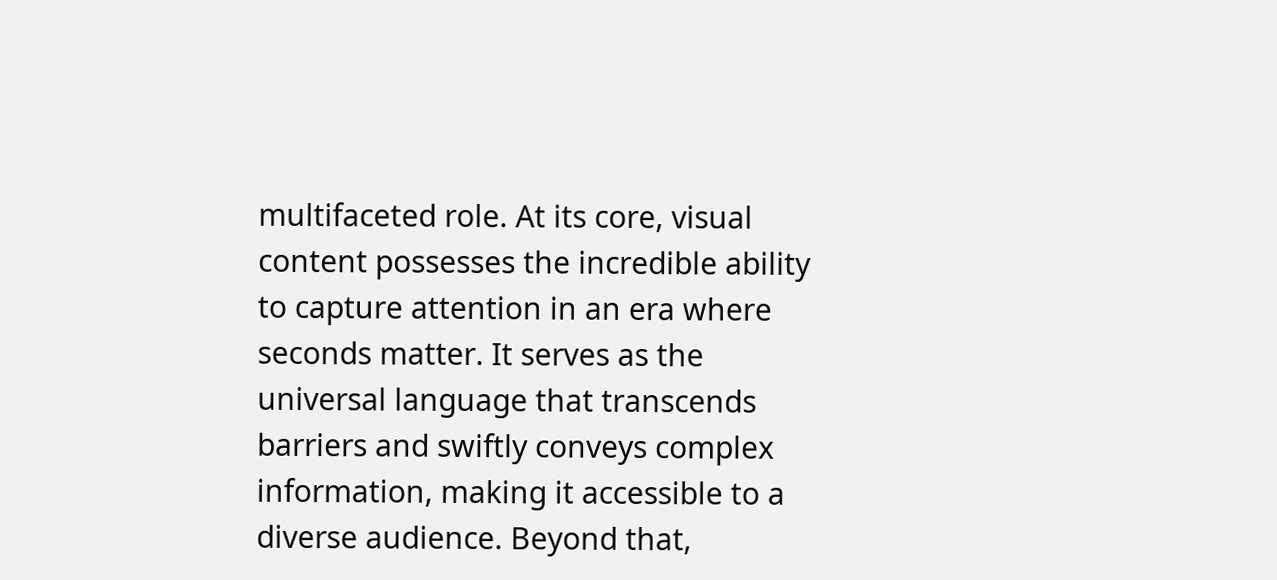multifaceted role. At its core, visual content possesses the incredible ability to capture attention in an era where seconds matter. It serves as the universal language that transcends barriers and swiftly conveys complex information, making it accessible to a diverse audience. Beyond that,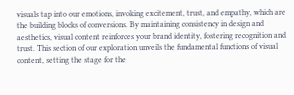visuals tap into our emotions, invoking excitement, trust, and empathy, which are the building blocks of conversions. By maintaining consistency in design and aesthetics, visual content reinforces your brand identity, fostering recognition and trust. This section of our exploration unveils the fundamental functions of visual content, setting the stage for the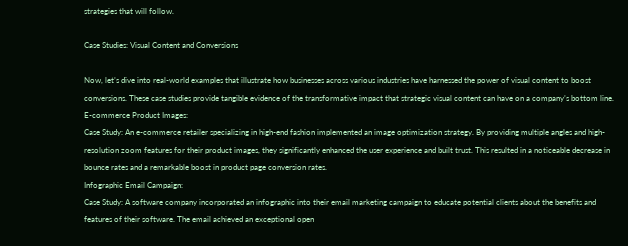strategies that will follow.

Case Studies: Visual Content and Conversions

Now, let’s dive into real-world examples that illustrate how businesses across various industries have harnessed the power of visual content to boost conversions. These case studies provide tangible evidence of the transformative impact that strategic visual content can have on a company’s bottom line.
E-commerce Product Images:
Case Study: An e-commerce retailer specializing in high-end fashion implemented an image optimization strategy. By providing multiple angles and high-resolution zoom features for their product images, they significantly enhanced the user experience and built trust. This resulted in a noticeable decrease in bounce rates and a remarkable boost in product page conversion rates.
Infographic Email Campaign:
Case Study: A software company incorporated an infographic into their email marketing campaign to educate potential clients about the benefits and features of their software. The email achieved an exceptional open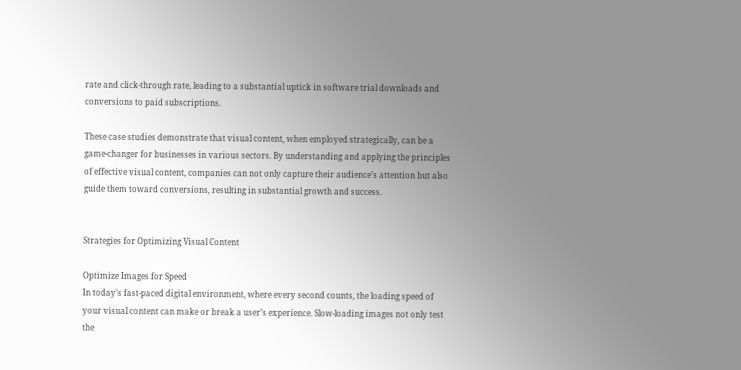rate and click-through rate, leading to a substantial uptick in software trial downloads and conversions to paid subscriptions.

These case studies demonstrate that visual content, when employed strategically, can be a game-changer for businesses in various sectors. By understanding and applying the principles of effective visual content, companies can not only capture their audience’s attention but also guide them toward conversions, resulting in substantial growth and success.


Strategies for Optimizing Visual Content

Optimize Images for Speed
In today’s fast-paced digital environment, where every second counts, the loading speed of your visual content can make or break a user’s experience. Slow-loading images not only test the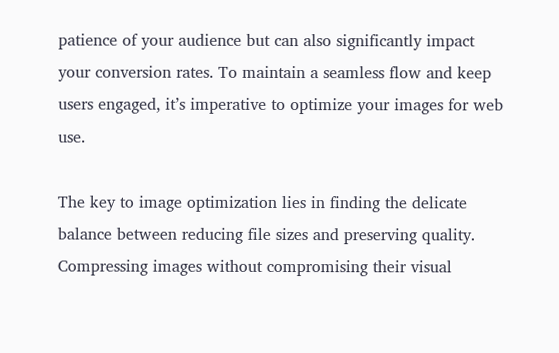patience of your audience but can also significantly impact your conversion rates. To maintain a seamless flow and keep users engaged, it’s imperative to optimize your images for web use.

The key to image optimization lies in finding the delicate balance between reducing file sizes and preserving quality. Compressing images without compromising their visual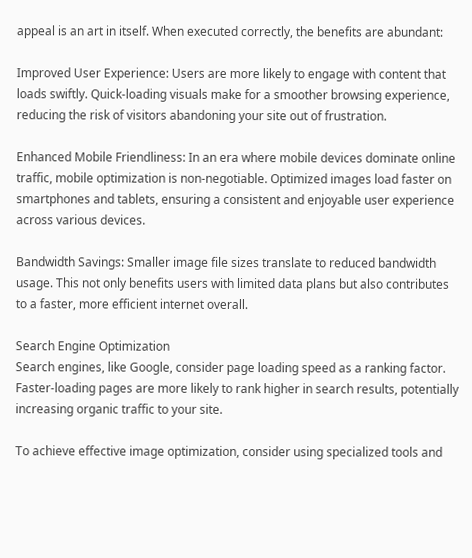appeal is an art in itself. When executed correctly, the benefits are abundant:

Improved User Experience: Users are more likely to engage with content that loads swiftly. Quick-loading visuals make for a smoother browsing experience, reducing the risk of visitors abandoning your site out of frustration.

Enhanced Mobile Friendliness: In an era where mobile devices dominate online traffic, mobile optimization is non-negotiable. Optimized images load faster on smartphones and tablets, ensuring a consistent and enjoyable user experience across various devices.

Bandwidth Savings: Smaller image file sizes translate to reduced bandwidth usage. This not only benefits users with limited data plans but also contributes to a faster, more efficient internet overall.

Search Engine Optimization
Search engines, like Google, consider page loading speed as a ranking factor. Faster-loading pages are more likely to rank higher in search results, potentially increasing organic traffic to your site.

To achieve effective image optimization, consider using specialized tools and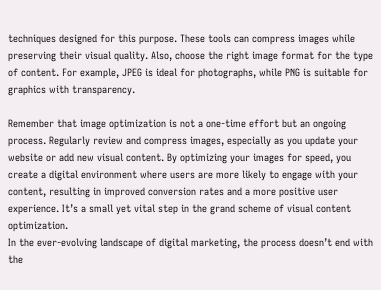techniques designed for this purpose. These tools can compress images while preserving their visual quality. Also, choose the right image format for the type of content. For example, JPEG is ideal for photographs, while PNG is suitable for graphics with transparency.

Remember that image optimization is not a one-time effort but an ongoing process. Regularly review and compress images, especially as you update your website or add new visual content. By optimizing your images for speed, you create a digital environment where users are more likely to engage with your content, resulting in improved conversion rates and a more positive user experience. It’s a small yet vital step in the grand scheme of visual content optimization.
In the ever-evolving landscape of digital marketing, the process doesn’t end with the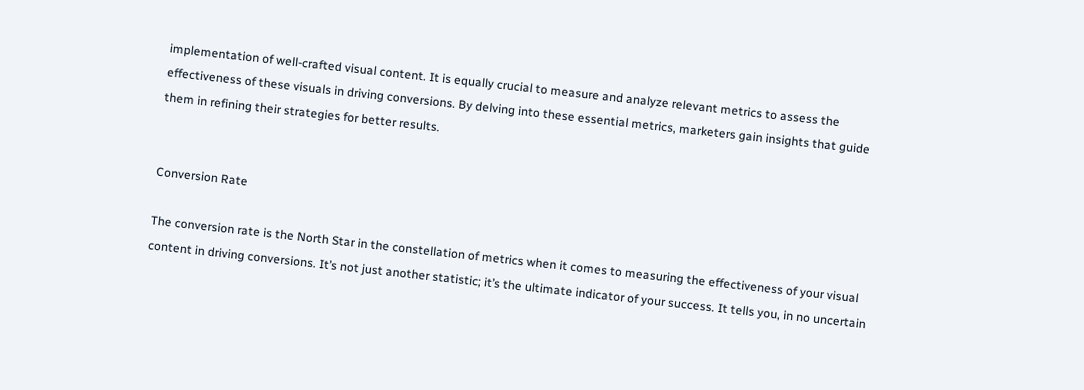implementation of well-crafted visual content. It is equally crucial to measure and analyze relevant metrics to assess the effectiveness of these visuals in driving conversions. By delving into these essential metrics, marketers gain insights that guide them in refining their strategies for better results.


Conversion Rate

The conversion rate is the North Star in the constellation of metrics when it comes to measuring the effectiveness of your visual content in driving conversions. It’s not just another statistic; it’s the ultimate indicator of your success. It tells you, in no uncertain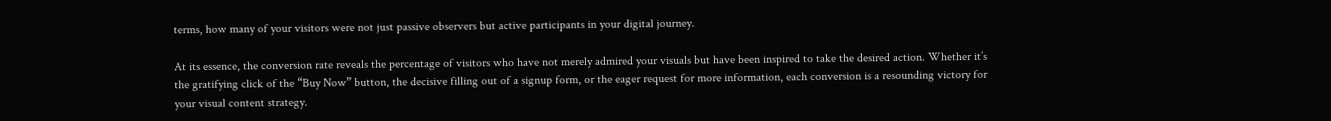terms, how many of your visitors were not just passive observers but active participants in your digital journey.

At its essence, the conversion rate reveals the percentage of visitors who have not merely admired your visuals but have been inspired to take the desired action. Whether it’s the gratifying click of the “Buy Now” button, the decisive filling out of a signup form, or the eager request for more information, each conversion is a resounding victory for your visual content strategy.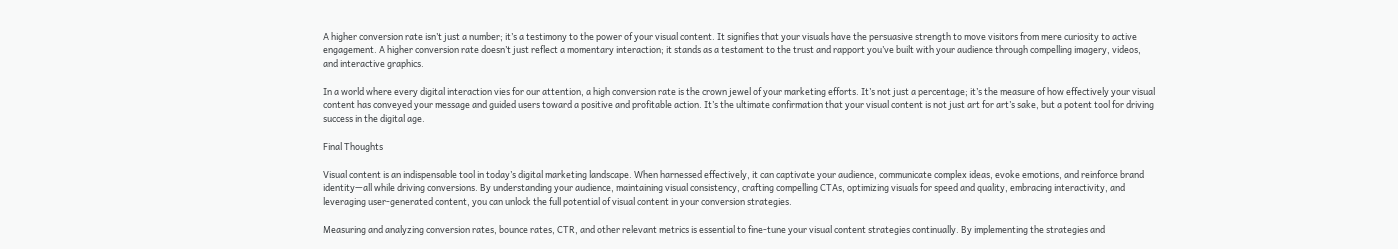A higher conversion rate isn’t just a number; it’s a testimony to the power of your visual content. It signifies that your visuals have the persuasive strength to move visitors from mere curiosity to active engagement. A higher conversion rate doesn’t just reflect a momentary interaction; it stands as a testament to the trust and rapport you’ve built with your audience through compelling imagery, videos, and interactive graphics.

In a world where every digital interaction vies for our attention, a high conversion rate is the crown jewel of your marketing efforts. It’s not just a percentage; it’s the measure of how effectively your visual content has conveyed your message and guided users toward a positive and profitable action. It’s the ultimate confirmation that your visual content is not just art for art’s sake, but a potent tool for driving success in the digital age.

Final Thoughts

Visual content is an indispensable tool in today’s digital marketing landscape. When harnessed effectively, it can captivate your audience, communicate complex ideas, evoke emotions, and reinforce brand identity—all while driving conversions. By understanding your audience, maintaining visual consistency, crafting compelling CTAs, optimizing visuals for speed and quality, embracing interactivity, and leveraging user-generated content, you can unlock the full potential of visual content in your conversion strategies.

Measuring and analyzing conversion rates, bounce rates, CTR, and other relevant metrics is essential to fine-tune your visual content strategies continually. By implementing the strategies and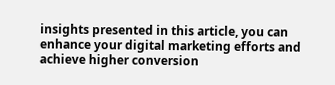insights presented in this article, you can enhance your digital marketing efforts and achieve higher conversion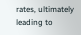rates, ultimately leading to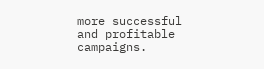more successful and profitable campaigns.